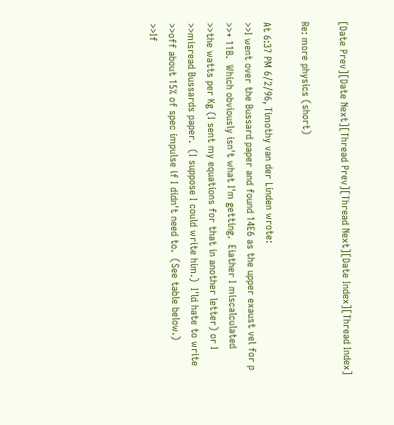[Date Prev][Date Next][Thread Prev][Thread Next][Date Index][Thread Index]

Re: more physics (short)

At 6:37 PM 6/2/96, Timothy van der Linden wrote:
>>I went over the Bussard paper and found 14E6 as the upper exaust vel for p
>>+ 11B.  Which obviously isn't what I'm getting.  Eiather I miscalculated
>>the watts per Kg (I sent my equations for that in another letter) or I
>>misread Bussards paper.  (I suppose I could write him.)  I'ld hate to write
>>off about 15% of spec impulse if I didn't need to.  (See table below.)
>>If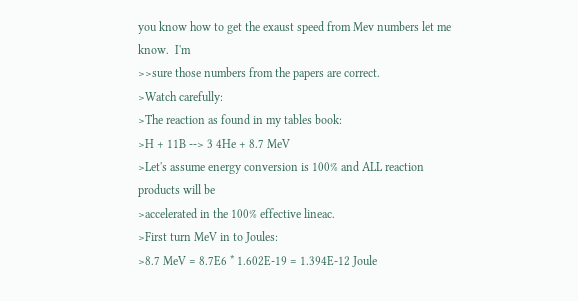you know how to get the exaust speed from Mev numbers let me know.  I'm
>>sure those numbers from the papers are correct.
>Watch carefully:
>The reaction as found in my tables book:
>H + 11B --> 3 4He + 8.7 MeV
>Let's assume energy conversion is 100% and ALL reaction products will be
>accelerated in the 100% effective lineac.
>First turn MeV in to Joules:
>8.7 MeV = 8.7E6 * 1.602E-19 = 1.394E-12 Joule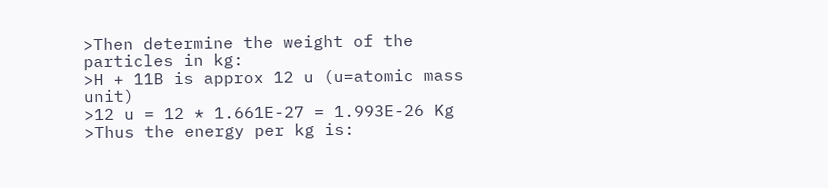>Then determine the weight of the particles in kg:
>H + 11B is approx 12 u (u=atomic mass unit)
>12 u = 12 * 1.661E-27 = 1.993E-26 Kg
>Thus the energy per kg is: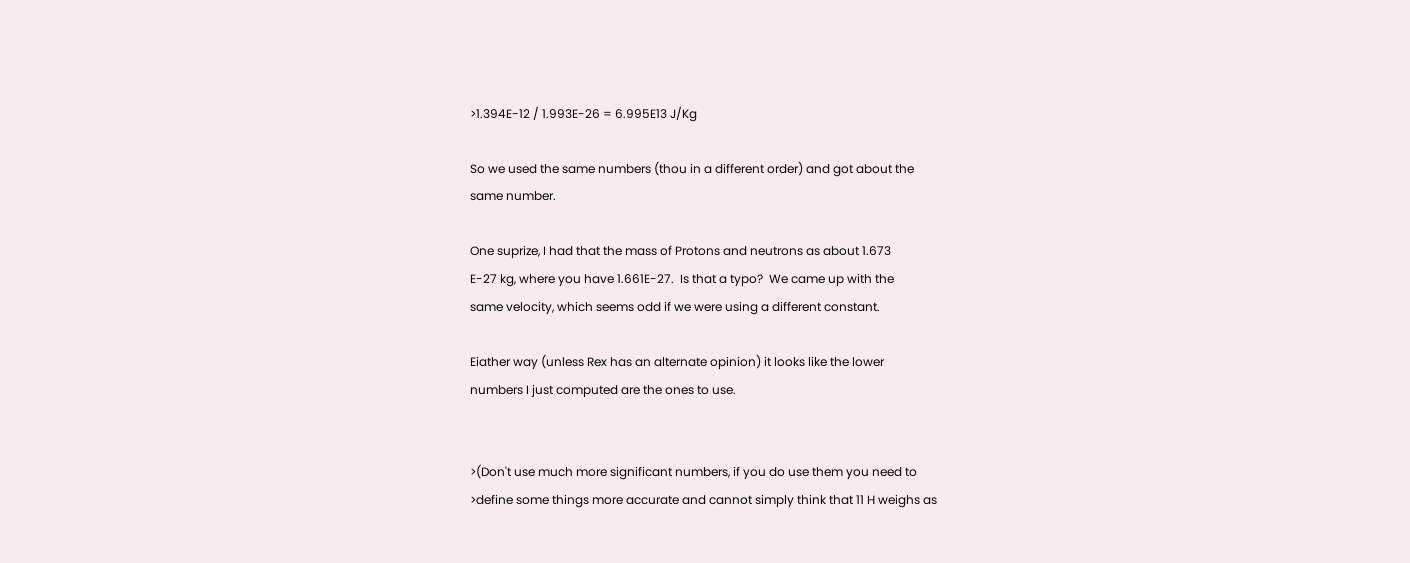>1.394E-12 / 1.993E-26 = 6.995E13 J/Kg

So we used the same numbers (thou in a different order) and got about the
same number.

One suprize, I had that the mass of Protons and neutrons as about 1.673
E-27 kg, where you have 1.661E-27.  Is that a typo?  We came up with the
same velocity, which seems odd if we were using a different constant.

Eiather way (unless Rex has an alternate opinion) it looks like the lower
numbers I just computed are the ones to use.


>(Don't use much more significant numbers, if you do use them you need to
>define some things more accurate and cannot simply think that 11 H weighs as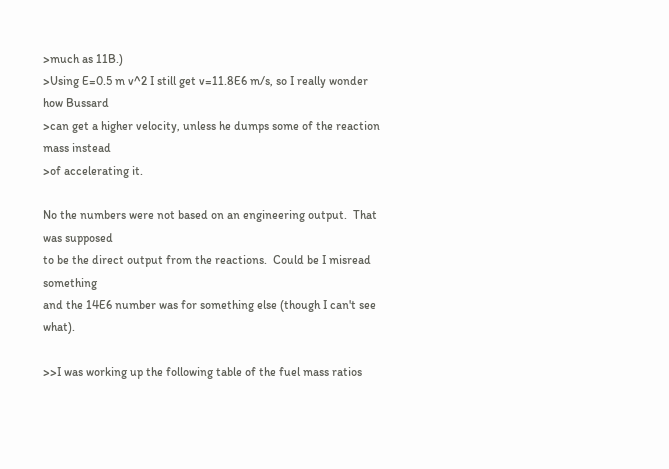>much as 11B.)
>Using E=0.5 m v^2 I still get v=11.8E6 m/s, so I really wonder how Bussard
>can get a higher velocity, unless he dumps some of the reaction mass instead
>of accelerating it.

No the numbers were not based on an engineering output.  That was supposed
to be the direct output from the reactions.  Could be I misread something
and the 14E6 number was for something else (though I can't see what).

>>I was working up the following table of the fuel mass ratios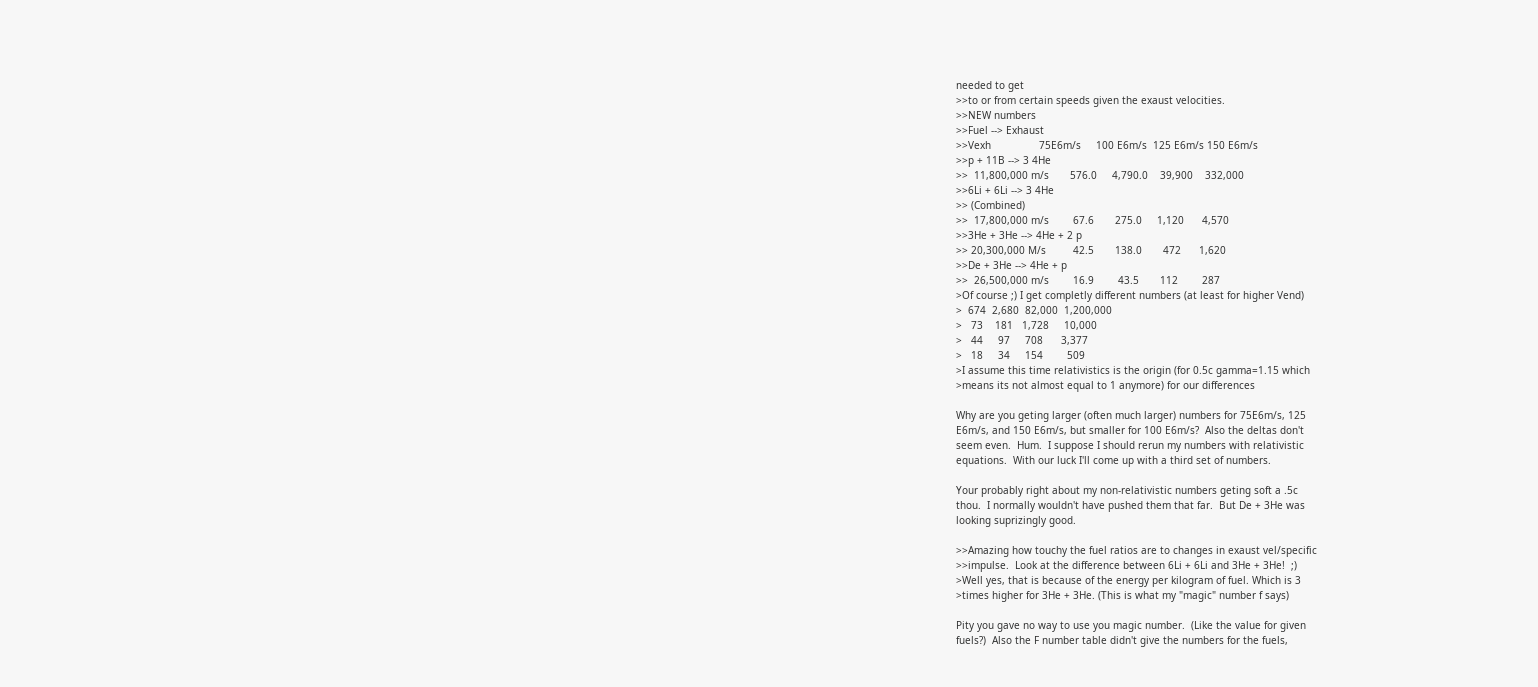needed to get
>>to or from certain speeds given the exaust velocities.
>>NEW numbers
>>Fuel --> Exhaust
>>Vexh                75E6m/s     100 E6m/s  125 E6m/s 150 E6m/s
>>p + 11B --> 3 4He
>>  11,800,000 m/s       576.0     4,790.0    39,900    332,000
>>6Li + 6Li --> 3 4He
>> (Combined)
>>  17,800,000 m/s        67.6       275.0     1,120      4,570
>>3He + 3He --> 4He + 2 p
>> 20,300,000 M/s         42.5       138.0       472      1,620
>>De + 3He --> 4He + p
>>  26,500,000 m/s        16.9        43.5       112        287
>Of course ;) I get completly different numbers (at least for higher Vend)
>  674  2,680  82,000  1,200,000
>   73    181   1,728     10,000
>   44     97     708      3,377
>   18     34     154        509
>I assume this time relativistics is the origin (for 0.5c gamma=1.15 which
>means its not almost equal to 1 anymore) for our differences

Why are you geting larger (often much larger) numbers for 75E6m/s, 125
E6m/s, and 150 E6m/s, but smaller for 100 E6m/s?  Also the deltas don't
seem even.  Hum.  I suppose I should rerun my numbers with relativistic
equations.  With our luck I'll come up with a third set of numbers.

Your probably right about my non-relativistic numbers geting soft a .5c
thou.  I normally wouldn't have pushed them that far.  But De + 3He was
looking suprizingly good.

>>Amazing how touchy the fuel ratios are to changes in exaust vel/specific
>>impulse.  Look at the difference between 6Li + 6Li and 3He + 3He!  ;)
>Well yes, that is because of the energy per kilogram of fuel. Which is 3
>times higher for 3He + 3He. (This is what my "magic" number f says)

Pity you gave no way to use you magic number.  (Like the value for given
fuels?)  Also the F number table didn't give the numbers for the fuels,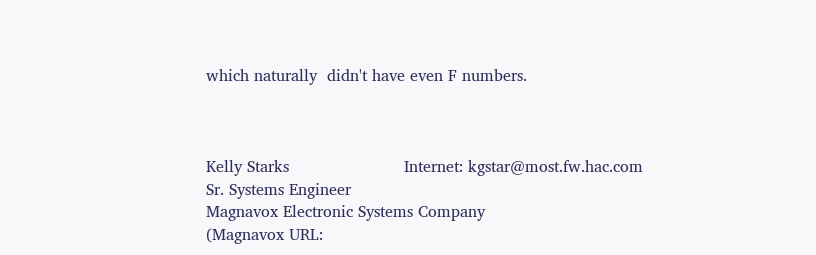which naturally  didn't have even F numbers.



Kelly Starks                       Internet: kgstar@most.fw.hac.com
Sr. Systems Engineer
Magnavox Electronic Systems Company
(Magnavox URL: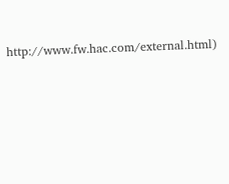http://www.fw.hac.com/external.html)